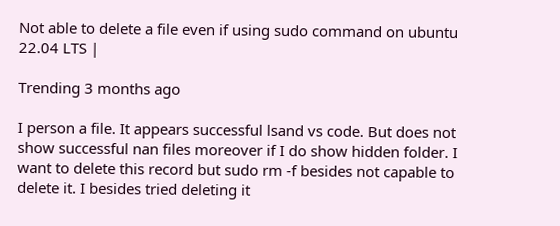Not able to delete a file even if using sudo command on ubuntu 22.04 LTS |

Trending 3 months ago

I person a file. It appears successful lsand vs code. But does not show successful nan files moreover if I do show hidden folder. I want to delete this record but sudo rm -f besides not capable to delete it. I besides tried deleting it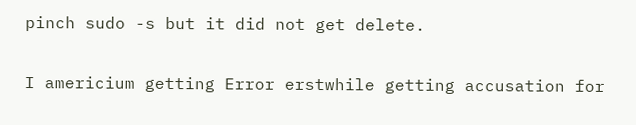pinch sudo -s but it did not get delete.

I americium getting Error erstwhile getting accusation for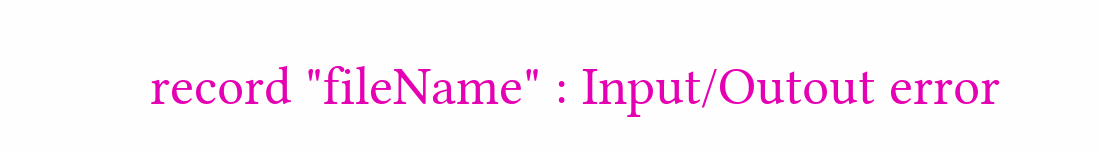record "fileName" : Input/Outout error